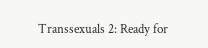Transsexuals 2: Ready for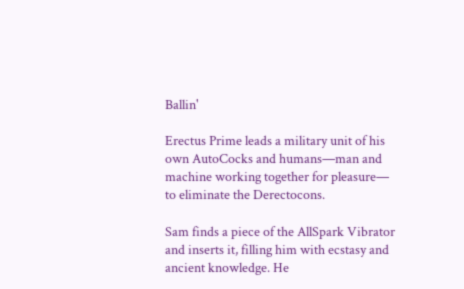Ballin'

Erectus Prime leads a military unit of his own AutoCocks and humans—man and machine working together for pleasure— to eliminate the Derectocons.

Sam finds a piece of the AllSpark Vibrator and inserts it, filling him with ecstasy and ancient knowledge. He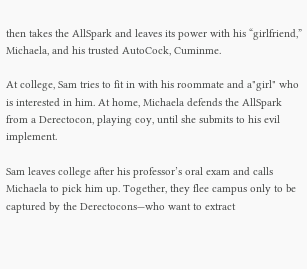then takes the AllSpark and leaves its power with his “girlfriend,” Michaela, and his trusted AutoCock, Cuminme.

At college, Sam tries to fit in with his roommate and a"girl" who is interested in him. At home, Michaela defends the AllSpark from a Derectocon, playing coy, until she submits to his evil implement.

Sam leaves college after his professor’s oral exam and calls Michaela to pick him up. Together, they flee campus only to be captured by the Derectocons—who want to extract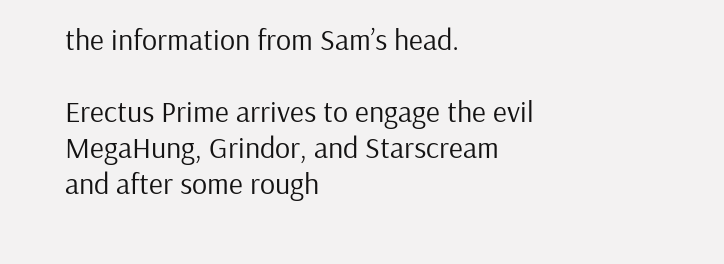the information from Sam’s head.

Erectus Prime arrives to engage the evil MegaHung, Grindor, and Starscream and after some rough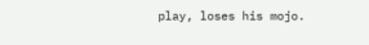play, loses his mojo.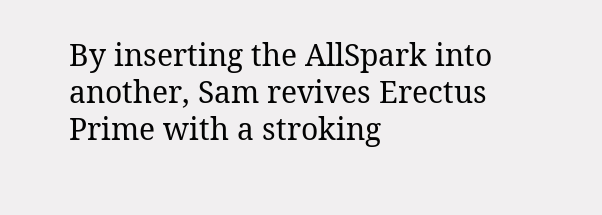By inserting the AllSpark into another, Sam revives Erectus Prime with a stroking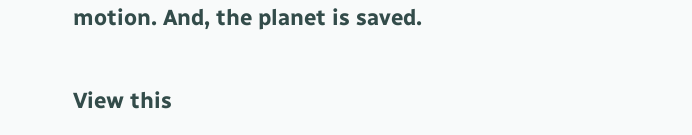motion. And, the planet is saved.

View this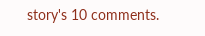story's 10 comments.